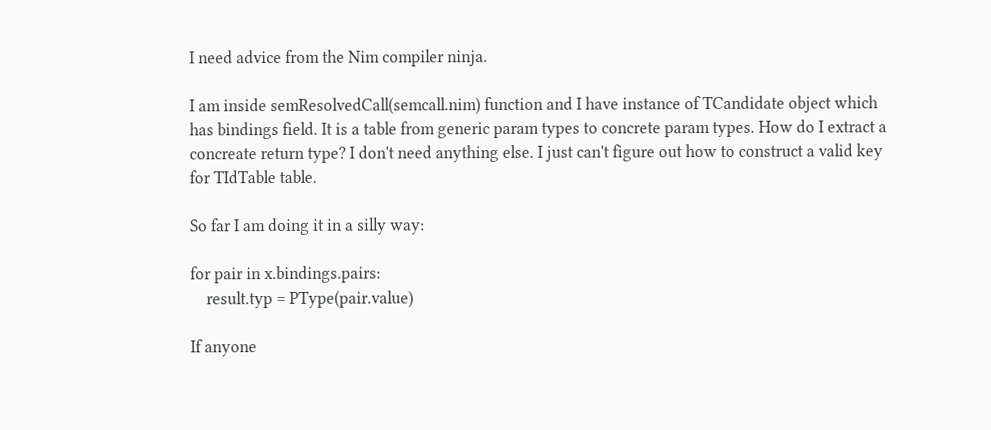I need advice from the Nim compiler ninja.

I am inside semResolvedCall(semcall.nim) function and I have instance of TCandidate object which has bindings field. It is a table from generic param types to concrete param types. How do I extract a concreate return type? I don't need anything else. I just can't figure out how to construct a valid key for TIdTable table.

So far I am doing it in a silly way:

for pair in x.bindings.pairs:
    result.typ = PType(pair.value)

If anyone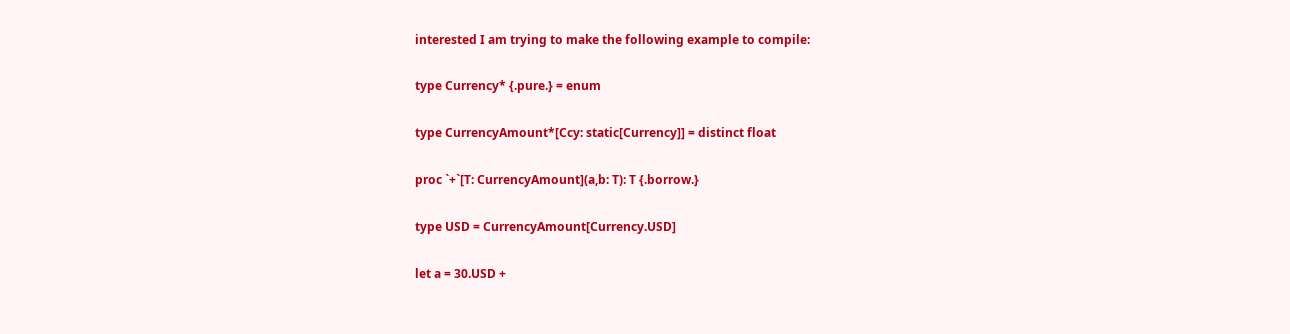interested I am trying to make the following example to compile:

type Currency* {.pure.} = enum

type CurrencyAmount*[Ccy: static[Currency]] = distinct float

proc `+`[T: CurrencyAmount](a,b: T): T {.borrow.}

type USD = CurrencyAmount[Currency.USD]

let a = 30.USD +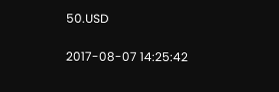50.USD

2017-08-07 14:25:42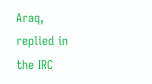Araq, replied in the IRC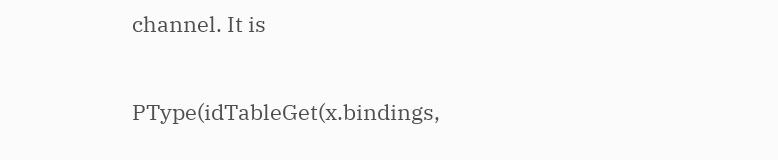channel. It is

PType(idTableGet(x.bindings,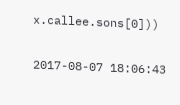x.callee.sons[0]))

2017-08-07 18:06:43